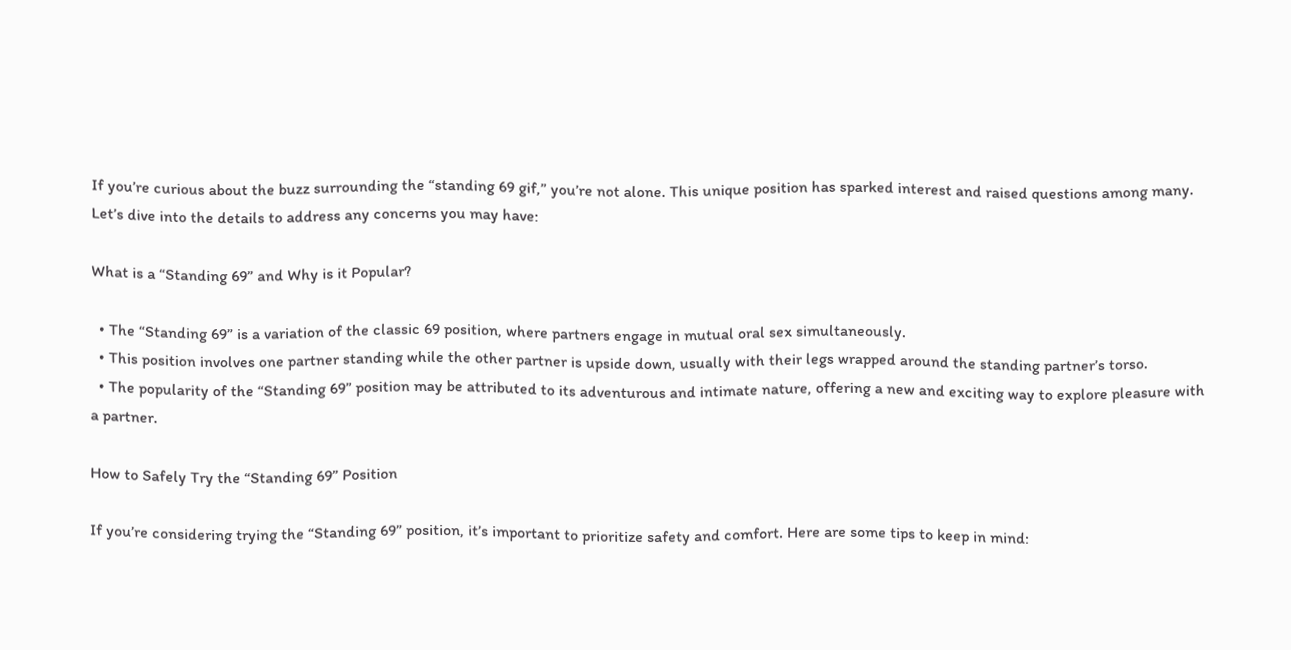If you’re curious about the buzz surrounding the “standing 69 gif,” you’re not alone. This unique position has sparked interest and raised questions among many. Let’s dive into the details to address any concerns you may have:

What is a “Standing 69” and Why is it Popular?

  • The “Standing 69” is a variation of the classic 69 position, where partners engage in mutual oral sex simultaneously.
  • This position involves one partner standing while the other partner is upside down, usually with their legs wrapped around the standing partner’s torso.
  • The popularity of the “Standing 69” position may be attributed to its adventurous and intimate nature, offering a new and exciting way to explore pleasure with a partner.

How to Safely Try the “Standing 69” Position

If you’re considering trying the “Standing 69” position, it’s important to prioritize safety and comfort. Here are some tips to keep in mind: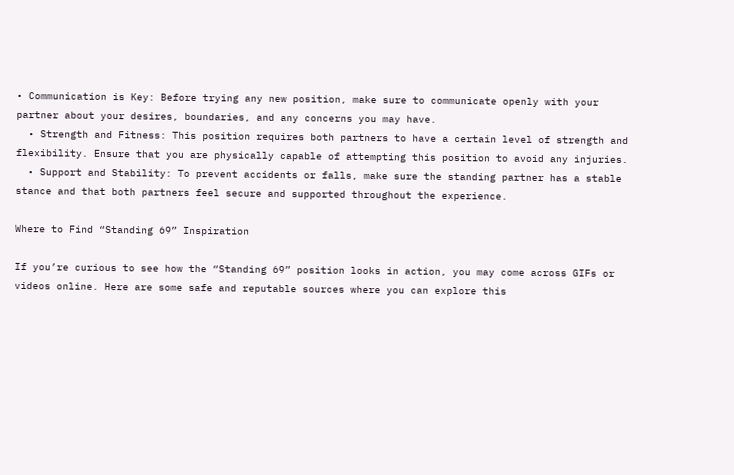• Communication is Key: Before trying any new position, make sure to communicate openly with your partner about your desires, boundaries, and any concerns you may have.
  • Strength and Fitness: This position requires both partners to have a certain level of strength and flexibility. Ensure that you are physically capable of attempting this position to avoid any injuries.
  • Support and Stability: To prevent accidents or falls, make sure the standing partner has a stable stance and that both partners feel secure and supported throughout the experience.

Where to Find “Standing 69” Inspiration

If you’re curious to see how the “Standing 69” position looks in action, you may come across GIFs or videos online. Here are some safe and reputable sources where you can explore this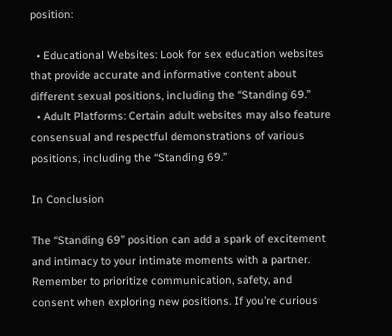position:

  • Educational Websites: Look for sex education websites that provide accurate and informative content about different sexual positions, including the “Standing 69.”
  • Adult Platforms: Certain adult websites may also feature consensual and respectful demonstrations of various positions, including the “Standing 69.”

In Conclusion

The “Standing 69” position can add a spark of excitement and intimacy to your intimate moments with a partner. Remember to prioritize communication, safety, and consent when exploring new positions. If you’re curious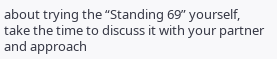about trying the “Standing 69” yourself, take the time to discuss it with your partner and approach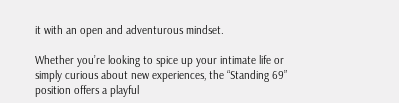it with an open and adventurous mindset.

Whether you’re looking to spice up your intimate life or simply curious about new experiences, the “Standing 69” position offers a playful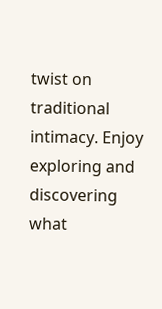twist on traditional intimacy. Enjoy exploring and discovering what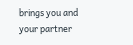brings you and your partner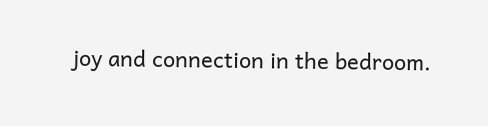joy and connection in the bedroom.